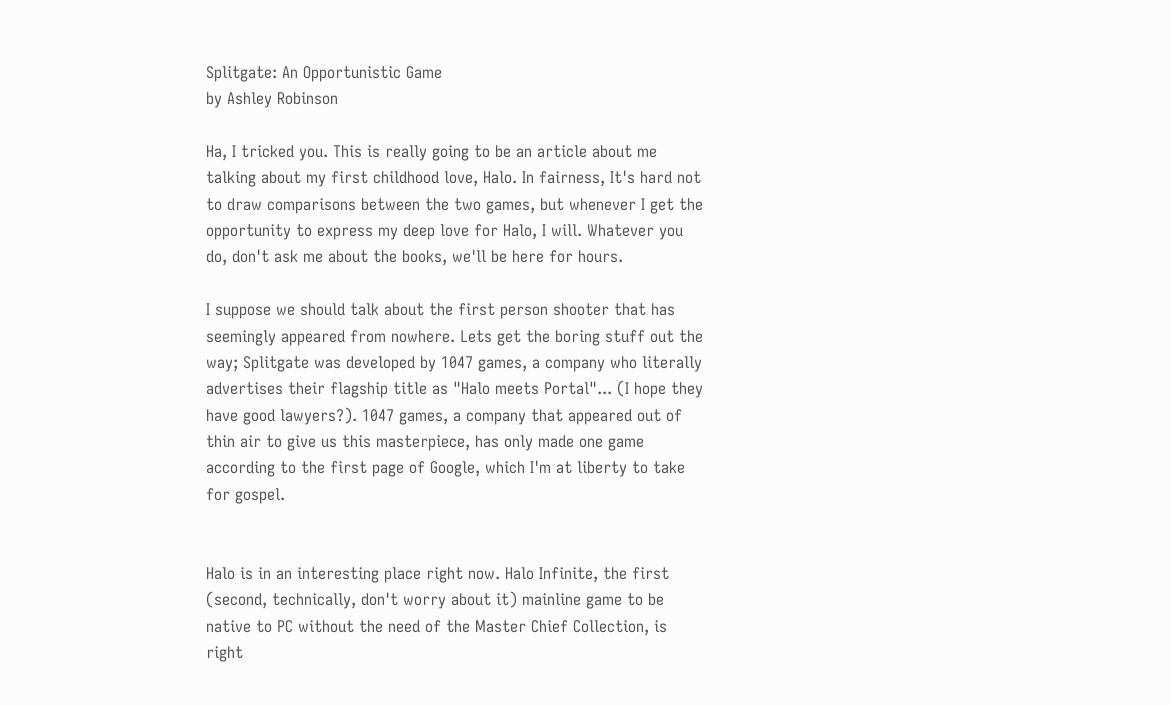Splitgate: An Opportunistic Game
by Ashley Robinson

Ha, I tricked you. This is really going to be an article about me talking about my first childhood love, Halo. In fairness, It's hard not to draw comparisons between the two games, but whenever I get the opportunity to express my deep love for Halo, I will. Whatever you do, don't ask me about the books, we'll be here for hours.

I suppose we should talk about the first person shooter that has seemingly appeared from nowhere. Lets get the boring stuff out the way; Splitgate was developed by 1047 games, a company who literally advertises their flagship title as "Halo meets Portal"... (I hope they have good lawyers?). 1047 games, a company that appeared out of thin air to give us this masterpiece, has only made one game according to the first page of Google, which I'm at liberty to take for gospel.


Halo is in an interesting place right now. Halo Infinite, the first (second, technically, don't worry about it) mainline game to be native to PC without the need of the Master Chief Collection, is right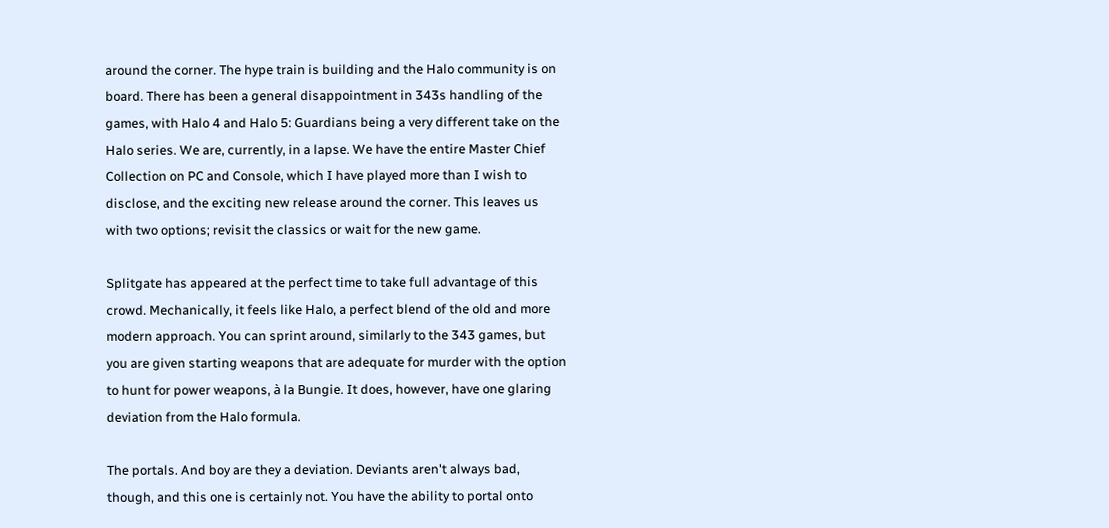around the corner. The hype train is building and the Halo community is on board. There has been a general disappointment in 343s handling of the games, with Halo 4 and Halo 5: Guardians being a very different take on the Halo series. We are, currently, in a lapse. We have the entire Master Chief Collection on PC and Console, which I have played more than I wish to disclose, and the exciting new release around the corner. This leaves us with two options; revisit the classics or wait for the new game.

Splitgate has appeared at the perfect time to take full advantage of this crowd. Mechanically, it feels like Halo, a perfect blend of the old and more modern approach. You can sprint around, similarly to the 343 games, but you are given starting weapons that are adequate for murder with the option to hunt for power weapons, à la Bungie. It does, however, have one glaring deviation from the Halo formula.

The portals. And boy are they a deviation. Deviants aren't always bad, though, and this one is certainly not. You have the ability to portal onto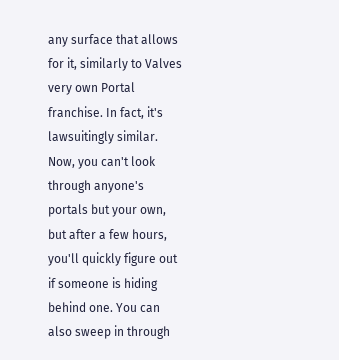any surface that allows for it, similarly to Valves very own Portal franchise. In fact, it's lawsuitingly similar. Now, you can't look through anyone's portals but your own, but after a few hours, you'll quickly figure out if someone is hiding behind one. You can also sweep in through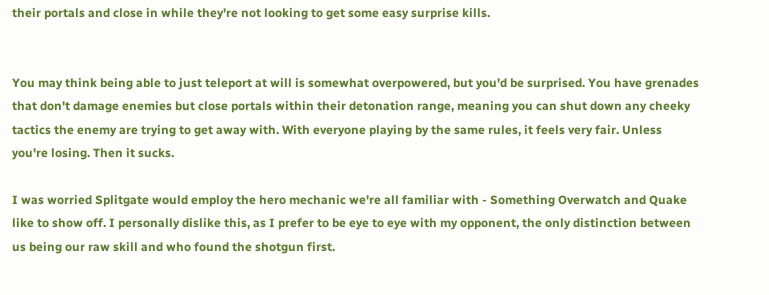their portals and close in while they're not looking to get some easy surprise kills.


You may think being able to just teleport at will is somewhat overpowered, but you'd be surprised. You have grenades that don't damage enemies but close portals within their detonation range, meaning you can shut down any cheeky tactics the enemy are trying to get away with. With everyone playing by the same rules, it feels very fair. Unless you're losing. Then it sucks.

I was worried Splitgate would employ the hero mechanic we're all familiar with - Something Overwatch and Quake like to show off. I personally dislike this, as I prefer to be eye to eye with my opponent, the only distinction between us being our raw skill and who found the shotgun first.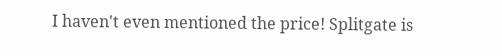I haven't even mentioned the price! Splitgate is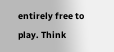entirely free to play. Think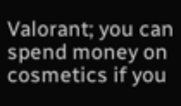Valorant; you can spend money on cosmetics if you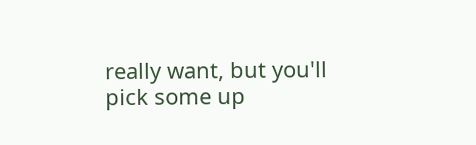really want, but you'll pick some up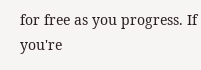for free as you progress. If you're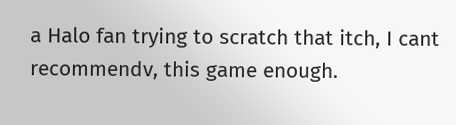a Halo fan trying to scratch that itch, I cant recommendv, this game enough.